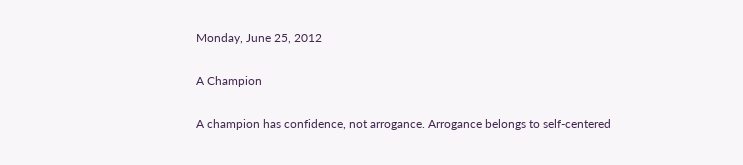Monday, June 25, 2012

A Champion

A champion has confidence, not arrogance. Arrogance belongs to self-centered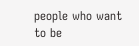people who want to be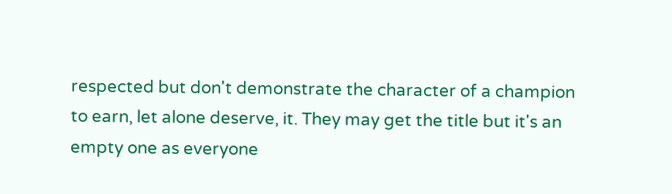respected but don't demonstrate the character of a champion to earn, let alone deserve, it. They may get the title but it's an empty one as everyone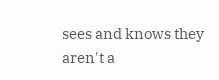sees and knows they aren't a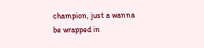champion, just a wanna be wrapped in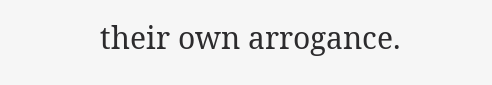their own arrogance.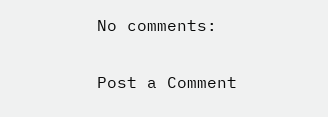No comments:

Post a Comment